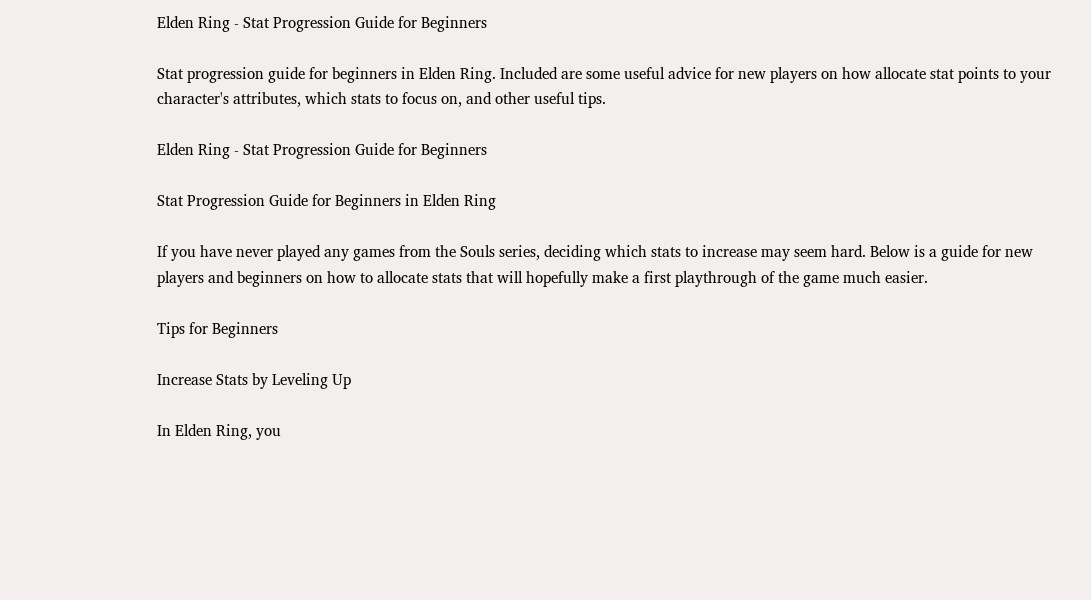Elden Ring - Stat Progression Guide for Beginners

Stat progression guide for beginners in Elden Ring. Included are some useful advice for new players on how allocate stat points to your character's attributes, which stats to focus on, and other useful tips.

Elden Ring - Stat Progression Guide for Beginners

Stat Progression Guide for Beginners in Elden Ring

If you have never played any games from the Souls series, deciding which stats to increase may seem hard. Below is a guide for new players and beginners on how to allocate stats that will hopefully make a first playthrough of the game much easier.

Tips for Beginners

Increase Stats by Leveling Up

In Elden Ring, you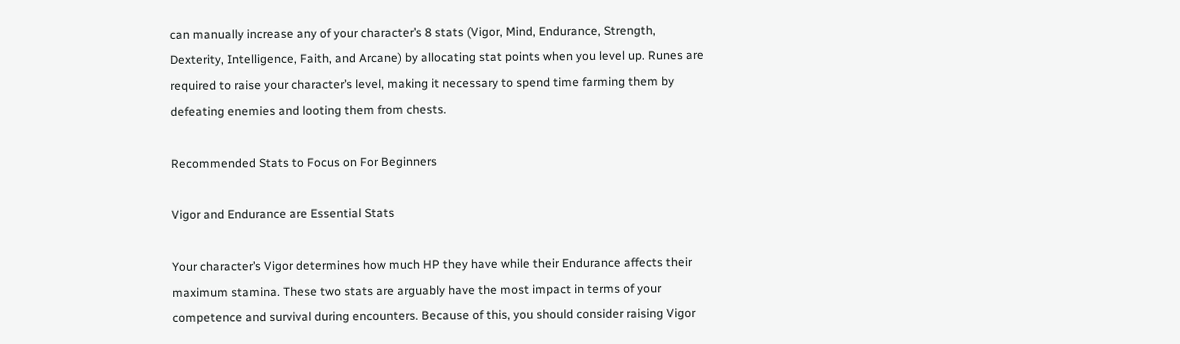can manually increase any of your character’s 8 stats (Vigor, Mind, Endurance, Strength, Dexterity, Intelligence, Faith, and Arcane) by allocating stat points when you level up. Runes are required to raise your character’s level, making it necessary to spend time farming them by defeating enemies and looting them from chests.

Recommended Stats to Focus on For Beginners

Vigor and Endurance are Essential Stats

Your character’s Vigor determines how much HP they have while their Endurance affects their maximum stamina. These two stats are arguably have the most impact in terms of your competence and survival during encounters. Because of this, you should consider raising Vigor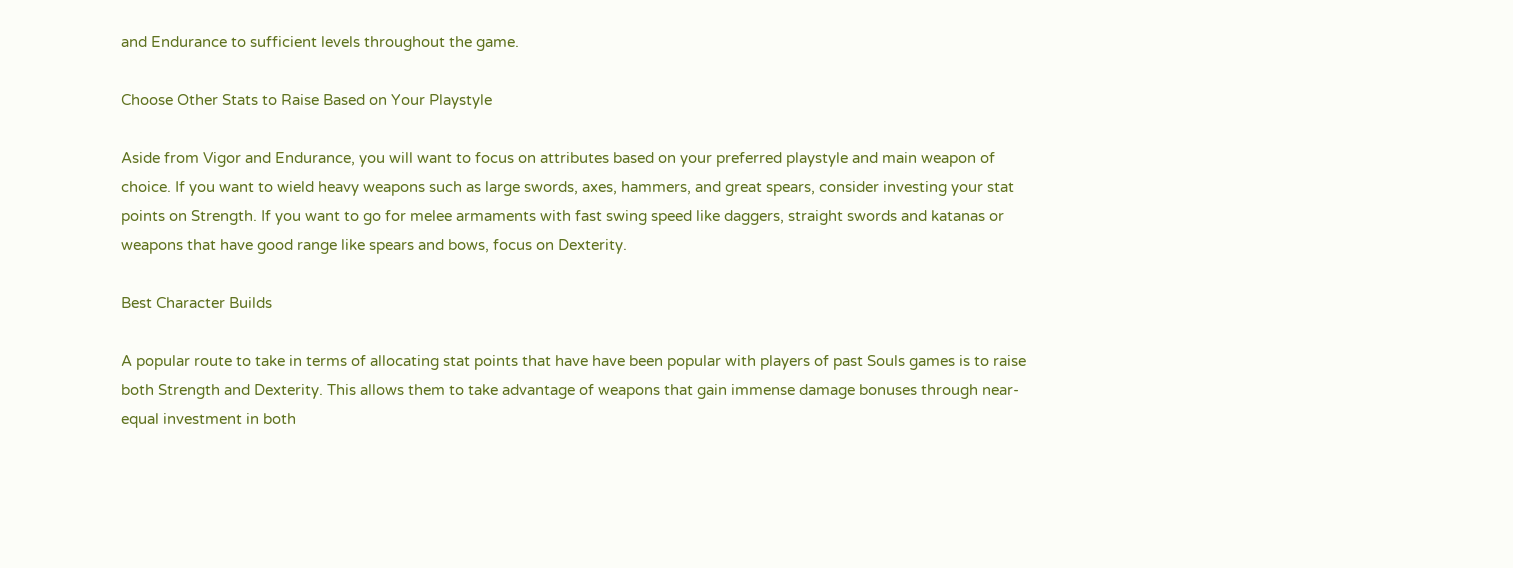and Endurance to sufficient levels throughout the game.

Choose Other Stats to Raise Based on Your Playstyle

Aside from Vigor and Endurance, you will want to focus on attributes based on your preferred playstyle and main weapon of choice. If you want to wield heavy weapons such as large swords, axes, hammers, and great spears, consider investing your stat points on Strength. If you want to go for melee armaments with fast swing speed like daggers, straight swords and katanas or weapons that have good range like spears and bows, focus on Dexterity.

Best Character Builds

A popular route to take in terms of allocating stat points that have have been popular with players of past Souls games is to raise both Strength and Dexterity. This allows them to take advantage of weapons that gain immense damage bonuses through near-equal investment in both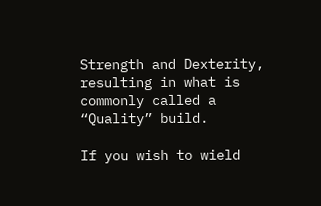Strength and Dexterity, resulting in what is commonly called a “Quality” build.

If you wish to wield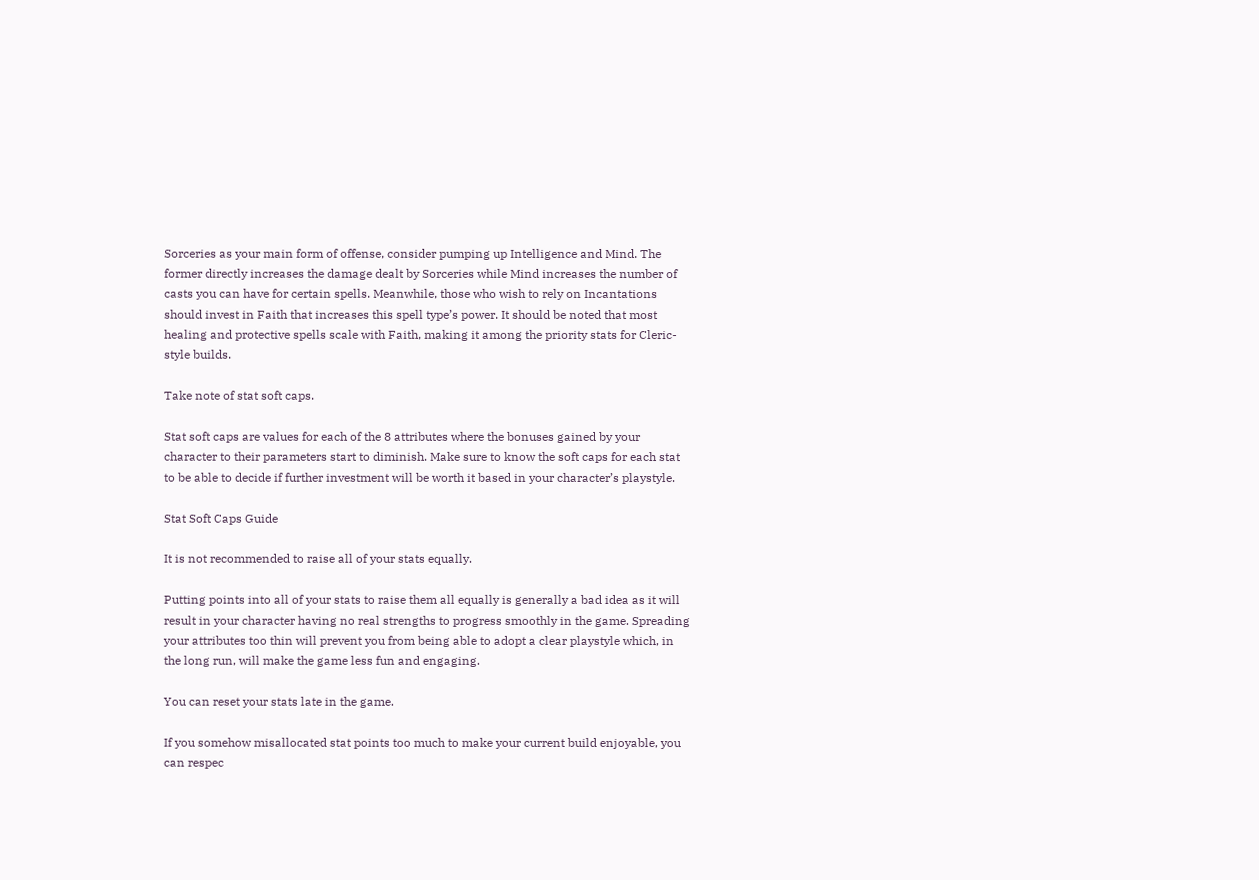Sorceries as your main form of offense, consider pumping up Intelligence and Mind. The former directly increases the damage dealt by Sorceries while Mind increases the number of casts you can have for certain spells. Meanwhile, those who wish to rely on Incantations should invest in Faith that increases this spell type’s power. It should be noted that most healing and protective spells scale with Faith, making it among the priority stats for Cleric-style builds.

Take note of stat soft caps.

Stat soft caps are values for each of the 8 attributes where the bonuses gained by your character to their parameters start to diminish. Make sure to know the soft caps for each stat to be able to decide if further investment will be worth it based in your character’s playstyle.

Stat Soft Caps Guide

It is not recommended to raise all of your stats equally.

Putting points into all of your stats to raise them all equally is generally a bad idea as it will result in your character having no real strengths to progress smoothly in the game. Spreading your attributes too thin will prevent you from being able to adopt a clear playstyle which, in the long run, will make the game less fun and engaging.

You can reset your stats late in the game.

If you somehow misallocated stat points too much to make your current build enjoyable, you can respec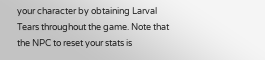your character by obtaining Larval Tears throughout the game. Note that the NPC to reset your stats is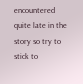encountered quite late in the story so try to stick to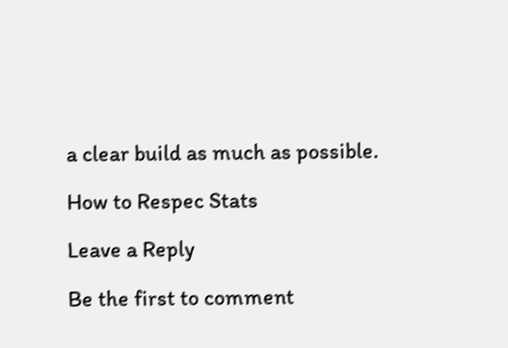a clear build as much as possible.

How to Respec Stats

Leave a Reply

Be the first to comment